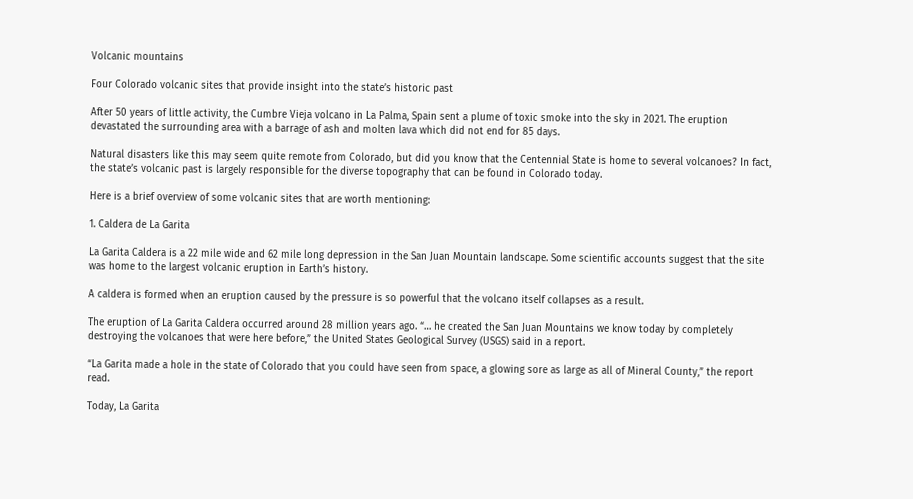Volcanic mountains

Four Colorado volcanic sites that provide insight into the state’s historic past

After 50 years of little activity, the Cumbre Vieja volcano in La Palma, Spain sent a plume of toxic smoke into the sky in 2021. The eruption devastated the surrounding area with a barrage of ash and molten lava which did not end for 85 days.

Natural disasters like this may seem quite remote from Colorado, but did you know that the Centennial State is home to several volcanoes? In fact, the state’s volcanic past is largely responsible for the diverse topography that can be found in Colorado today.

Here is a brief overview of some volcanic sites that are worth mentioning:

1. Caldera de La Garita

La Garita Caldera is a 22 mile wide and 62 mile long depression in the San Juan Mountain landscape. Some scientific accounts suggest that the site was home to the largest volcanic eruption in Earth’s history.

A caldera is formed when an eruption caused by the pressure is so powerful that the volcano itself collapses as a result.

The eruption of La Garita Caldera occurred around 28 million years ago. “… he created the San Juan Mountains we know today by completely destroying the volcanoes that were here before,” the United States Geological Survey (USGS) said in a report.

“La Garita made a hole in the state of Colorado that you could have seen from space, a glowing sore as large as all of Mineral County,” the report read.

Today, La Garita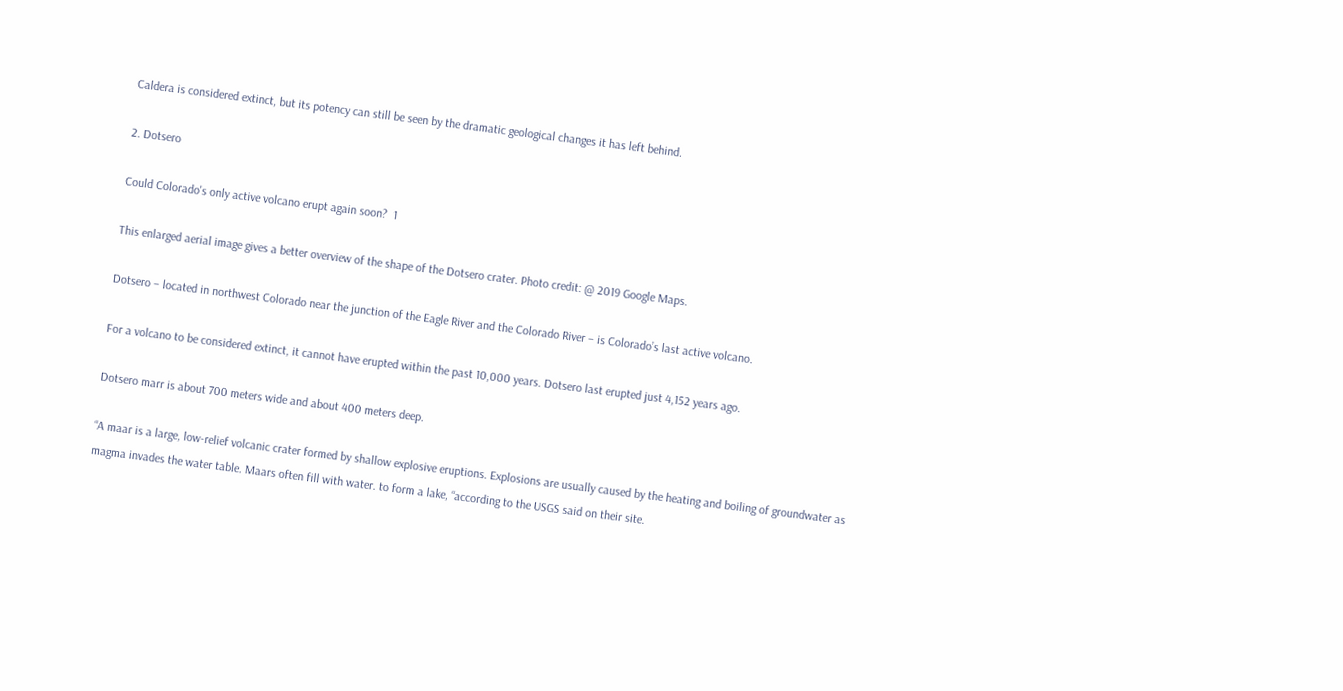Caldera is considered extinct, but its potency can still be seen by the dramatic geological changes it has left behind.

2. Dotsero

Could Colorado's only active volcano erupt again soon?  1

This enlarged aerial image gives a better overview of the shape of the Dotsero crater. Photo credit: @ 2019 Google Maps.

Dotsero – located in northwest Colorado near the junction of the Eagle River and the Colorado River – is Colorado’s last active volcano.

For a volcano to be considered extinct, it cannot have erupted within the past 10,000 years. Dotsero last erupted just 4,152 years ago.

Dotsero marr is about 700 meters wide and about 400 meters deep.

“A maar is a large, low-relief volcanic crater formed by shallow explosive eruptions. Explosions are usually caused by the heating and boiling of groundwater as magma invades the water table. Maars often fill with water. to form a lake, “according to the USGS said on their site.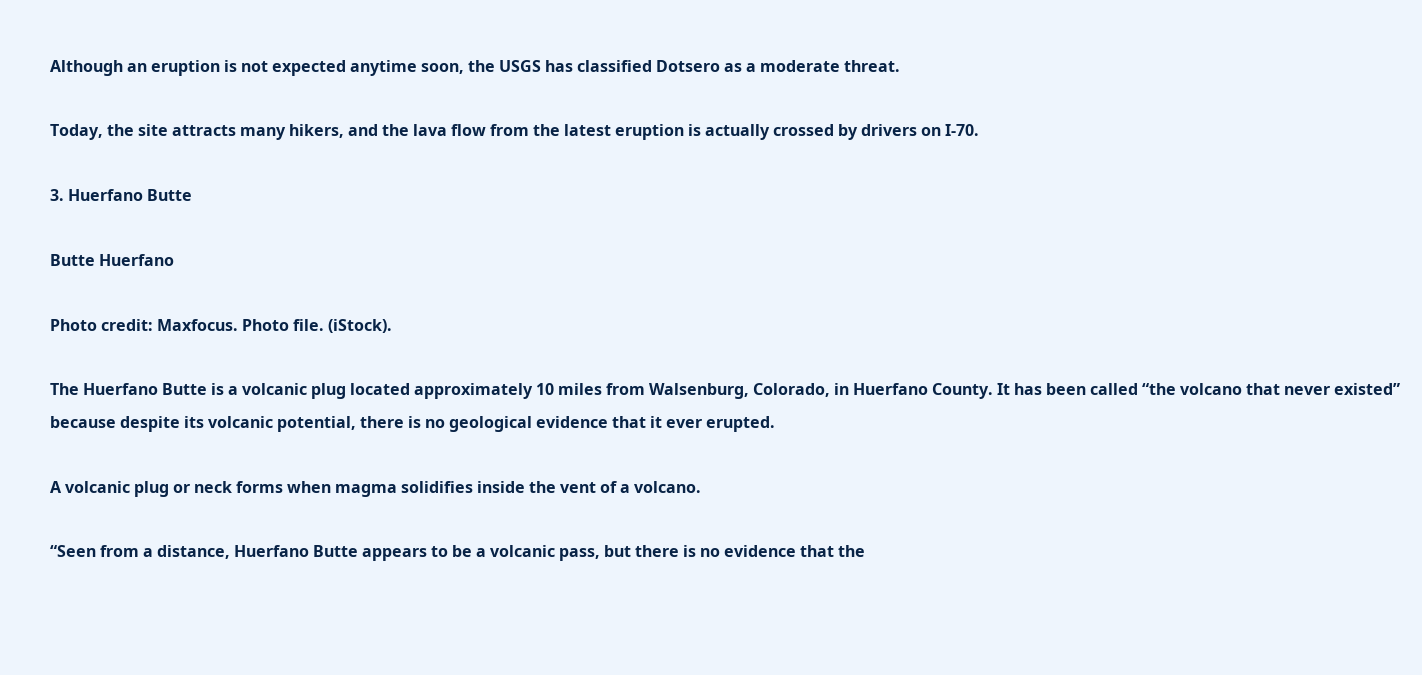Although an eruption is not expected anytime soon, the USGS has classified Dotsero as a moderate threat.

Today, the site attracts many hikers, and the lava flow from the latest eruption is actually crossed by drivers on I-70.

3. Huerfano Butte

Butte Huerfano

Photo credit: Maxfocus. Photo file. (iStock).

The Huerfano Butte is a volcanic plug located approximately 10 miles from Walsenburg, Colorado, in Huerfano County. It has been called “the volcano that never existed” because despite its volcanic potential, there is no geological evidence that it ever erupted.

A volcanic plug or neck forms when magma solidifies inside the vent of a volcano.

“Seen from a distance, Huerfano Butte appears to be a volcanic pass, but there is no evidence that the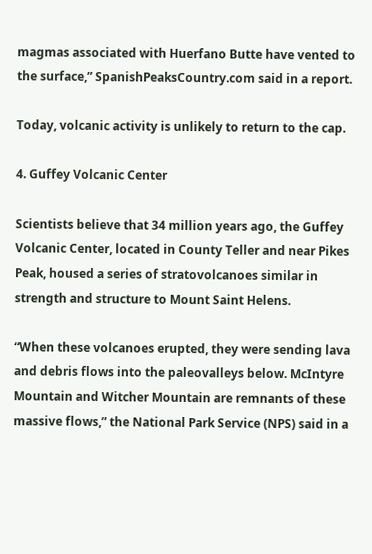magmas associated with Huerfano Butte have vented to the surface,” SpanishPeaksCountry.com said in a report.

Today, volcanic activity is unlikely to return to the cap.

4. Guffey Volcanic Center

Scientists believe that 34 million years ago, the Guffey Volcanic Center, located in County Teller and near Pikes Peak, housed a series of stratovolcanoes similar in strength and structure to Mount Saint Helens.

“When these volcanoes erupted, they were sending lava and debris flows into the paleovalleys below. McIntyre Mountain and Witcher Mountain are remnants of these massive flows,” the National Park Service (NPS) said in a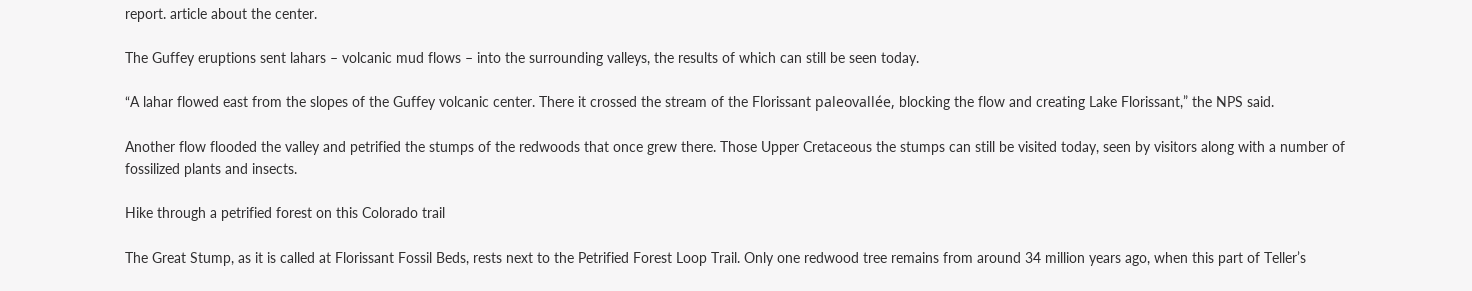report. article about the center.

The Guffey eruptions sent lahars – volcanic mud flows – into the surrounding valleys, the results of which can still be seen today.

“A lahar flowed east from the slopes of the Guffey volcanic center. There it crossed the stream of the Florissant paleovallée, blocking the flow and creating Lake Florissant,” the NPS said.

Another flow flooded the valley and petrified the stumps of the redwoods that once grew there. Those Upper Cretaceous the stumps can still be visited today, seen by visitors along with a number of fossilized plants and insects.

Hike through a petrified forest on this Colorado trail

The Great Stump, as it is called at Florissant Fossil Beds, rests next to the Petrified Forest Loop Trail. Only one redwood tree remains from around 34 million years ago, when this part of Teller’s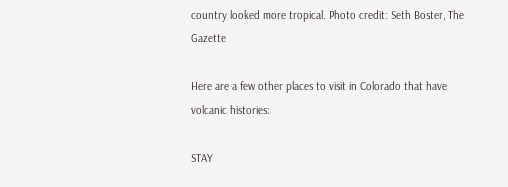country looked more tropical. Photo credit: Seth Boster, The Gazette

Here are a few other places to visit in Colorado that have volcanic histories:

STAY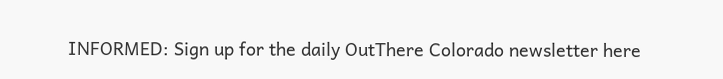INFORMED: Sign up for the daily OutThere Colorado newsletter here